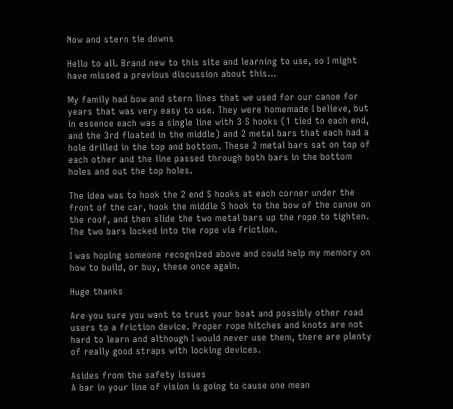Now and stern tie downs

Hello to all. Brand new to this site and learning to use, so I might have missed a previous discussion about this…

My family had bow and stern lines that we used for our canoe for years that was very easy to use. They were homemade I believe, but in essence each was a single line with 3 S hooks (1 tied to each end, and the 3rd floated in the middle) and 2 metal bars that each had a hole drilled in the top and bottom. These 2 metal bars sat on top of each other and the line passed through both bars in the bottom holes and out the top holes.

The idea was to hook the 2 end S hooks at each corner under the front of the car, hook the middle S hook to the bow of the canoe on the roof, and then slide the two metal bars up the rope to tighten. The two bars locked into the rope via friction.

I was hoping someone recognized above and could help my memory on how to build, or buy, these once again.

Huge thanks

Are you sure you want to trust your boat and possibly other road users to a friction device. Proper rope hitches and knots are not hard to learn and although I would never use them, there are plenty of really good straps with locking devices.

Asides from the safety issues
A bar in your line of vision is going to cause one mean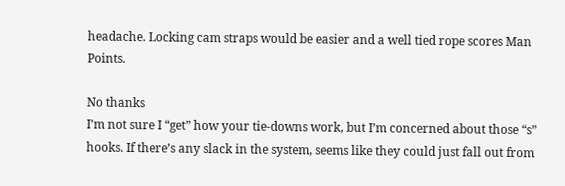headache. Locking cam straps would be easier and a well tied rope scores Man Points.

No thanks
I’m not sure I “get” how your tie-downs work, but I’m concerned about those “s” hooks. If there’s any slack in the system, seems like they could just fall out from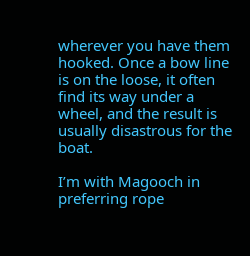wherever you have them hooked. Once a bow line is on the loose, it often find its way under a wheel, and the result is usually disastrous for the boat.

I’m with Magooch in preferring rope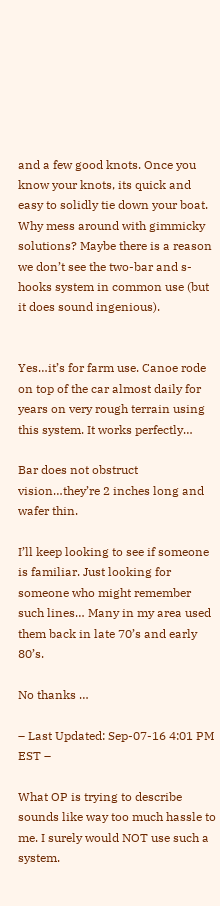and a few good knots. Once you know your knots, its quick and easy to solidly tie down your boat. Why mess around with gimmicky solutions? Maybe there is a reason we don’t see the two-bar and s-hooks system in common use (but it does sound ingenious).


Yes…it’s for farm use. Canoe rode on top of the car almost daily for years on very rough terrain using this system. It works perfectly…

Bar does not obstruct vision…they’re 2 inches long and wafer thin.

I’ll keep looking to see if someone is familiar. Just looking for someone who might remember such lines… Many in my area used them back in late 70’s and early 80’s.

No thanks …

– Last Updated: Sep-07-16 4:01 PM EST –

What OP is trying to describe sounds like way too much hassle to me. I surely would NOT use such a system.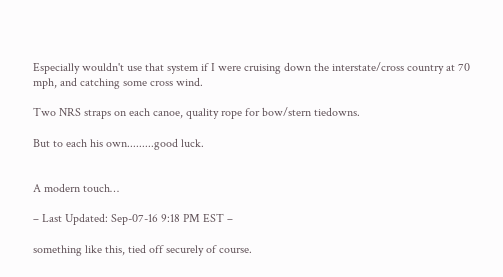Especially wouldn't use that system if I were cruising down the interstate/cross country at 70 mph, and catching some cross wind.

Two NRS straps on each canoe, quality rope for bow/stern tiedowns.

But to each his own.........good luck.


A modern touch…

– Last Updated: Sep-07-16 9:18 PM EST –

something like this, tied off securely of course.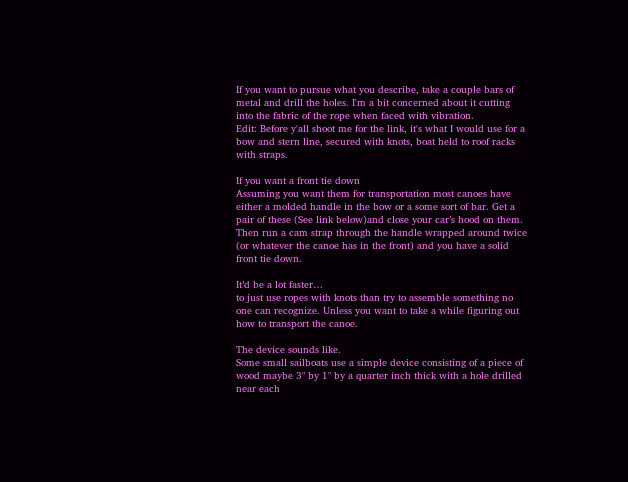If you want to pursue what you describe, take a couple bars of metal and drill the holes. I'm a bit concerned about it cutting into the fabric of the rope when faced with vibration.
Edit: Before y'all shoot me for the link, it's what I would use for a bow and stern line, secured with knots, boat held to roof racks with straps.

If you want a front tie down
Assuming you want them for transportation most canoes have either a molded handle in the bow or a some sort of bar. Get a pair of these (See link below)and close your car’s hood on them. Then run a cam strap through the handle wrapped around twice (or whatever the canoe has in the front) and you have a solid front tie down.

It’d be a lot faster…
to just use ropes with knots than try to assemble something no one can recognize. Unless you want to take a while figuring out how to transport the canoe.

The device sounds like.
Some small sailboats use a simple device consisting of a piece of wood maybe 3" by 1" by a quarter inch thick with a hole drilled near each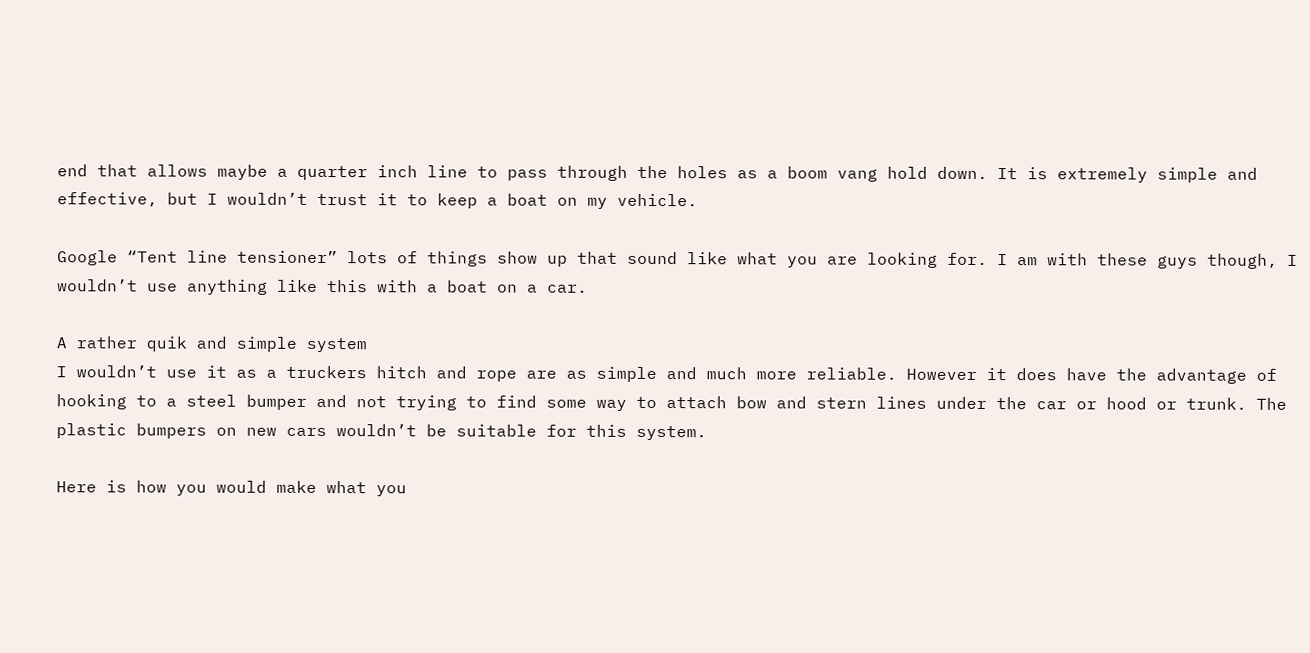end that allows maybe a quarter inch line to pass through the holes as a boom vang hold down. It is extremely simple and effective, but I wouldn’t trust it to keep a boat on my vehicle.

Google “Tent line tensioner” lots of things show up that sound like what you are looking for. I am with these guys though, I wouldn’t use anything like this with a boat on a car.

A rather quik and simple system
I wouldn’t use it as a truckers hitch and rope are as simple and much more reliable. However it does have the advantage of hooking to a steel bumper and not trying to find some way to attach bow and stern lines under the car or hood or trunk. The plastic bumpers on new cars wouldn’t be suitable for this system.

Here is how you would make what you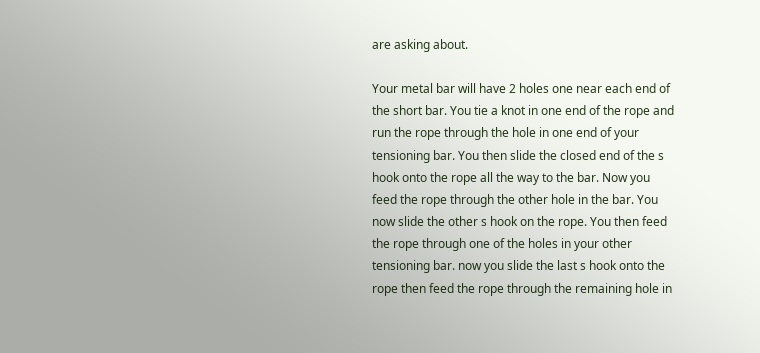are asking about.

Your metal bar will have 2 holes one near each end of the short bar. You tie a knot in one end of the rope and run the rope through the hole in one end of your tensioning bar. You then slide the closed end of the s hook onto the rope all the way to the bar. Now you feed the rope through the other hole in the bar. You now slide the other s hook on the rope. You then feed the rope through one of the holes in your other tensioning bar. now you slide the last s hook onto the rope then feed the rope through the remaining hole in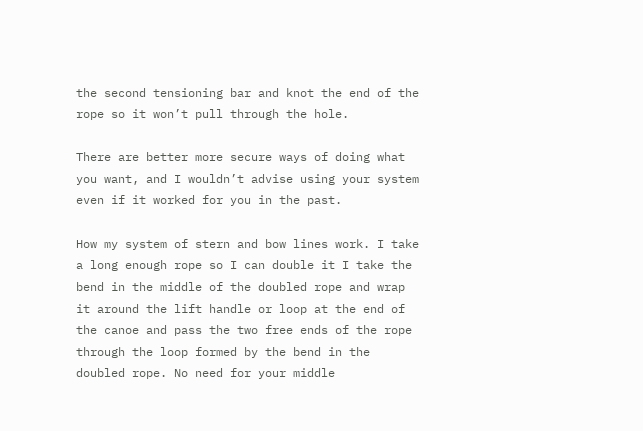the second tensioning bar and knot the end of the rope so it won’t pull through the hole.

There are better more secure ways of doing what you want, and I wouldn’t advise using your system even if it worked for you in the past.

How my system of stern and bow lines work. I take a long enough rope so I can double it I take the bend in the middle of the doubled rope and wrap it around the lift handle or loop at the end of the canoe and pass the two free ends of the rope through the loop formed by the bend in the doubled rope. No need for your middle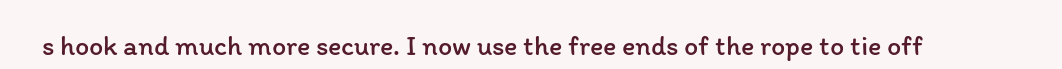s hook and much more secure. I now use the free ends of the rope to tie off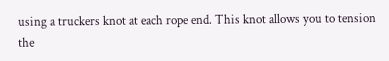using a truckers knot at each rope end. This knot allows you to tension the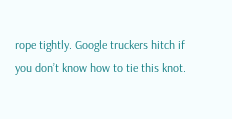rope tightly. Google truckers hitch if you don’t know how to tie this knot.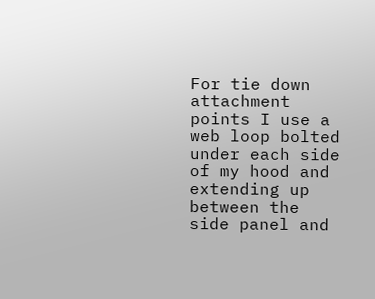For tie down attachment points I use a web loop bolted under each side of my hood and extending up between the side panel and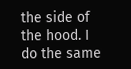the side of the hood. I do the same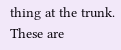thing at the trunk. These are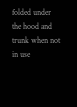folded under the hood and trunk when not in use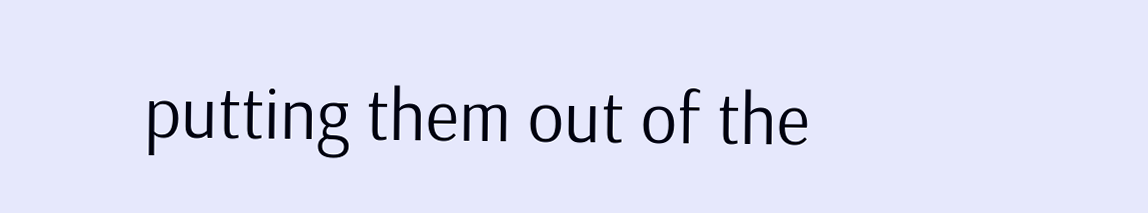putting them out of the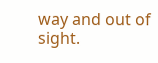way and out of sight.